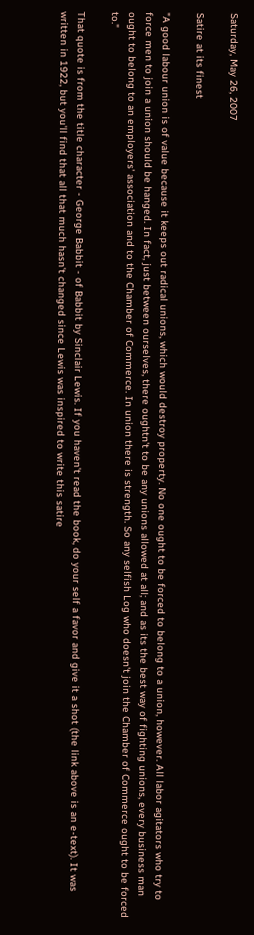Saturday, May 26, 2007

Satire at its finest

"A good labour union is of value because it keeps out radical unions, which would destroy property. No one ought to be forced to belong to a union, however. All labor agitators who try to force men to join a union should be hanged. In fact, just between ourselves, there oughtn't to be any unions allowed at all; and as its the best way of fighting unions, every business man ought to belong to an employers' association and to the Chamber of Commerce. In union there is strength. So any selfish Log who doesn't join the Chamber of Commerce ought to be forced to."

That quote is from the title character - George Babbit - of Babbit by Sinclair Lewis. If you haven't read the book, do your self a favor and give it a shot (the link above is an e-text). It was written in 1922, but you'll find that all that much hasn't changed since Lewis was inspired to write this satire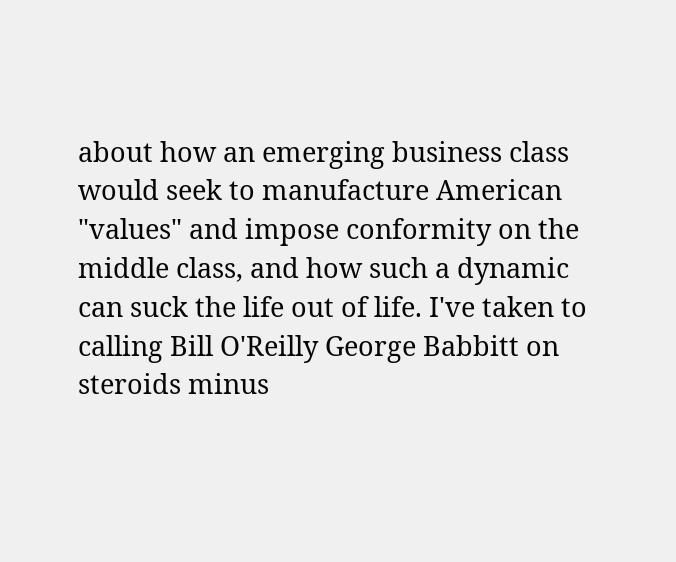about how an emerging business class would seek to manufacture American "values" and impose conformity on the middle class, and how such a dynamic can suck the life out of life. I've taken to calling Bill O'Reilly George Babbitt on steroids minus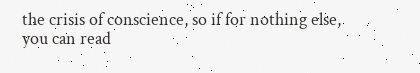the crisis of conscience, so if for nothing else, you can read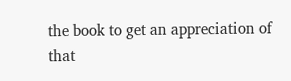the book to get an appreciation of that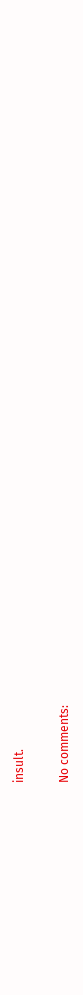insult.

No comments: